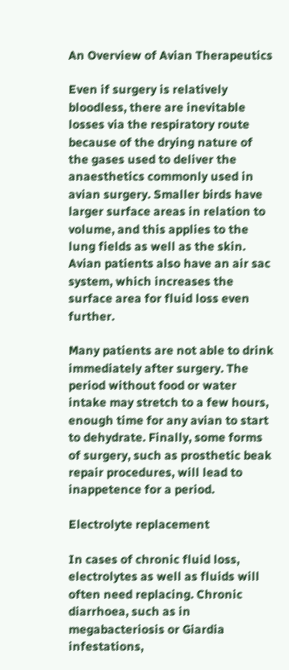An Overview of Avian Therapeutics

Even if surgery is relatively bloodless, there are inevitable losses via the respiratory route because of the drying nature of the gases used to deliver the anaesthetics commonly used in avian surgery. Smaller birds have larger surface areas in relation to volume, and this applies to the lung fields as well as the skin. Avian patients also have an air sac system, which increases the surface area for fluid loss even further.

Many patients are not able to drink immediately after surgery. The period without food or water intake may stretch to a few hours, enough time for any avian to start to dehydrate. Finally, some forms of surgery, such as prosthetic beak repair procedures, will lead to inappetence for a period.

Electrolyte replacement

In cases of chronic fluid loss, electrolytes as well as fluids will often need replacing. Chronic diarrhoea, such as in megabacteriosis or Giardia infestations,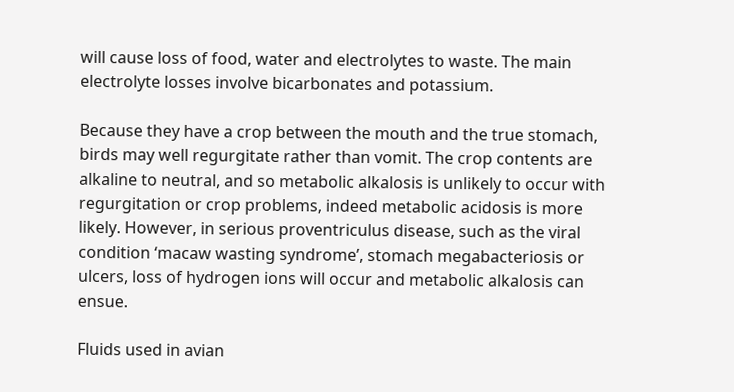will cause loss of food, water and electrolytes to waste. The main electrolyte losses involve bicarbonates and potassium.

Because they have a crop between the mouth and the true stomach, birds may well regurgitate rather than vomit. The crop contents are alkaline to neutral, and so metabolic alkalosis is unlikely to occur with regurgitation or crop problems, indeed metabolic acidosis is more likely. However, in serious proventriculus disease, such as the viral condition ‘macaw wasting syndrome’, stomach megabacteriosis or ulcers, loss of hydrogen ions will occur and metabolic alkalosis can ensue.

Fluids used in avian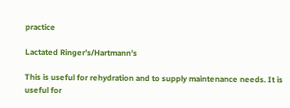practice

Lactated Ringer’s/Hartmann’s

This is useful for rehydration and to supply maintenance needs. It is useful for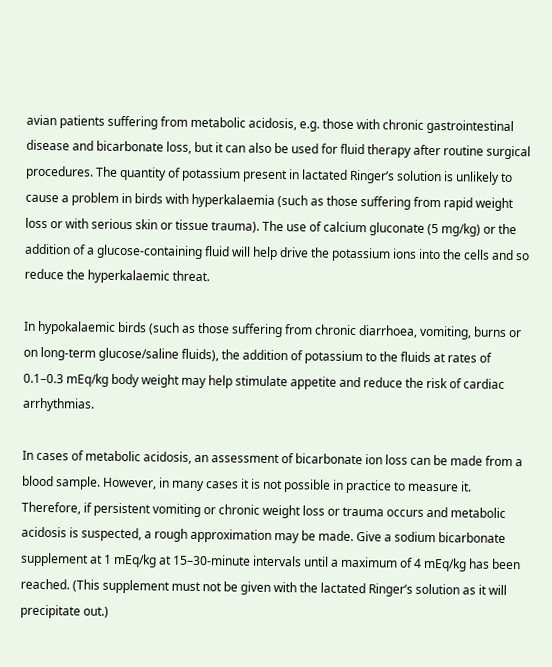avian patients suffering from metabolic acidosis, e.g. those with chronic gastrointestinal disease and bicarbonate loss, but it can also be used for fluid therapy after routine surgical procedures. The quantity of potassium present in lactated Ringer’s solution is unlikely to cause a problem in birds with hyperkalaemia (such as those suffering from rapid weight loss or with serious skin or tissue trauma). The use of calcium gluconate (5 mg/kg) or the addition of a glucose-containing fluid will help drive the potassium ions into the cells and so reduce the hyperkalaemic threat.

In hypokalaemic birds (such as those suffering from chronic diarrhoea, vomiting, burns or on long-term glucose/saline fluids), the addition of potassium to the fluids at rates of 0.1–0.3 mEq/kg body weight may help stimulate appetite and reduce the risk of cardiac arrhythmias.

In cases of metabolic acidosis, an assessment of bicarbonate ion loss can be made from a blood sample. However, in many cases it is not possible in practice to measure it. Therefore, if persistent vomiting or chronic weight loss or trauma occurs and metabolic acidosis is suspected, a rough approximation may be made. Give a sodium bicarbonate supplement at 1 mEq/kg at 15–30-minute intervals until a maximum of 4 mEq/kg has been reached. (This supplement must not be given with the lactated Ringer’s solution as it will precipitate out.)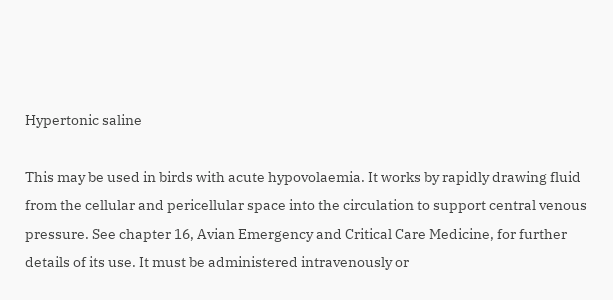Hypertonic saline

This may be used in birds with acute hypovolaemia. It works by rapidly drawing fluid from the cellular and pericellular space into the circulation to support central venous pressure. See chapter 16, Avian Emergency and Critical Care Medicine, for further details of its use. It must be administered intravenously or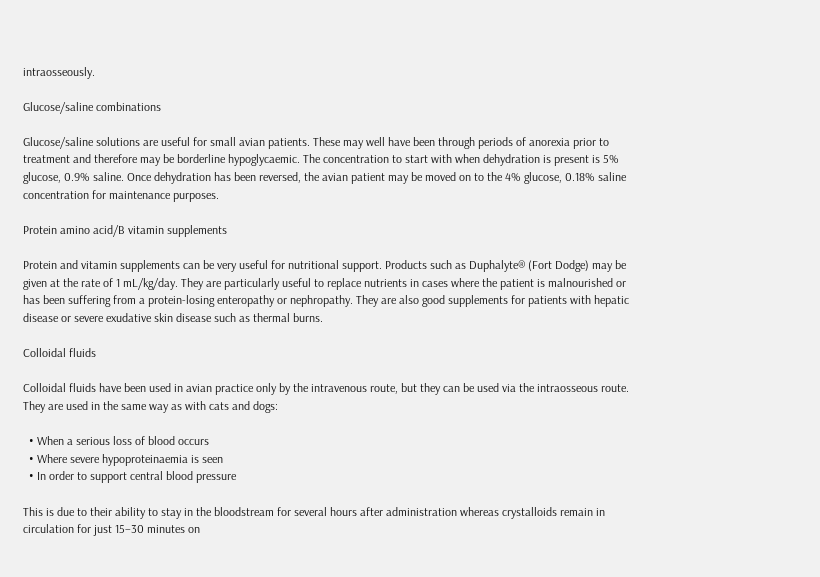intraosseously.

Glucose/saline combinations

Glucose/saline solutions are useful for small avian patients. These may well have been through periods of anorexia prior to treatment and therefore may be borderline hypoglycaemic. The concentration to start with when dehydration is present is 5% glucose, 0.9% saline. Once dehydration has been reversed, the avian patient may be moved on to the 4% glucose, 0.18% saline concentration for maintenance purposes.

Protein amino acid/B vitamin supplements

Protein and vitamin supplements can be very useful for nutritional support. Products such as Duphalyte® (Fort Dodge) may be given at the rate of 1 mL/kg/day. They are particularly useful to replace nutrients in cases where the patient is malnourished or has been suffering from a protein-losing enteropathy or nephropathy. They are also good supplements for patients with hepatic disease or severe exudative skin disease such as thermal burns.

Colloidal fluids

Colloidal fluids have been used in avian practice only by the intravenous route, but they can be used via the intraosseous route. They are used in the same way as with cats and dogs:

  • When a serious loss of blood occurs
  • Where severe hypoproteinaemia is seen
  • In order to support central blood pressure

This is due to their ability to stay in the bloodstream for several hours after administration whereas crystalloids remain in circulation for just 15–30 minutes on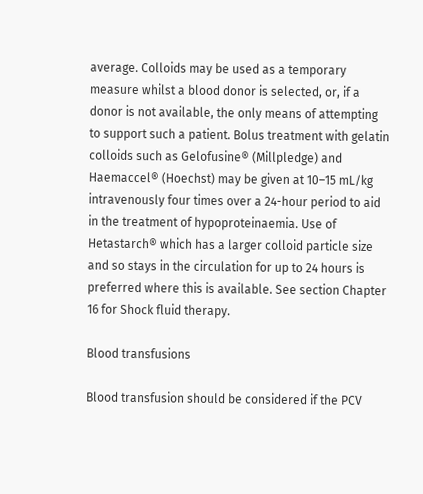average. Colloids may be used as a temporary measure whilst a blood donor is selected, or, if a donor is not available, the only means of attempting to support such a patient. Bolus treatment with gelatin colloids such as Gelofusine® (Millpledge) and Haemaccel® (Hoechst) may be given at 10–15 mL/kg intravenously four times over a 24-hour period to aid in the treatment of hypoproteinaemia. Use of Hetastarch® which has a larger colloid particle size and so stays in the circulation for up to 24 hours is preferred where this is available. See section Chapter 16 for Shock fluid therapy.

Blood transfusions

Blood transfusion should be considered if the PCV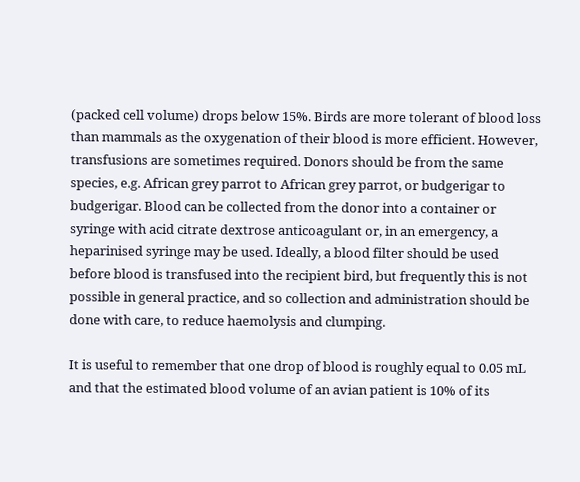(packed cell volume) drops below 15%. Birds are more tolerant of blood loss than mammals as the oxygenation of their blood is more efficient. However, transfusions are sometimes required. Donors should be from the same species, e.g. African grey parrot to African grey parrot, or budgerigar to budgerigar. Blood can be collected from the donor into a container or syringe with acid citrate dextrose anticoagulant or, in an emergency, a heparinised syringe may be used. Ideally, a blood filter should be used before blood is transfused into the recipient bird, but frequently this is not possible in general practice, and so collection and administration should be done with care, to reduce haemolysis and clumping.

It is useful to remember that one drop of blood is roughly equal to 0.05 mL and that the estimated blood volume of an avian patient is 10% of its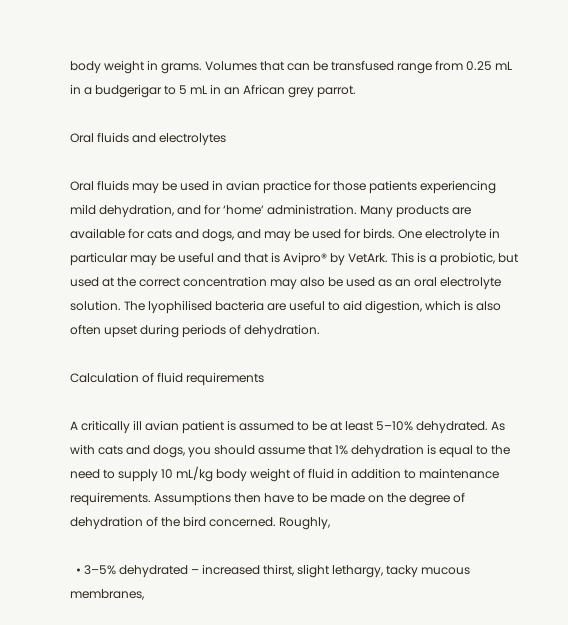body weight in grams. Volumes that can be transfused range from 0.25 mL in a budgerigar to 5 mL in an African grey parrot.

Oral fluids and electrolytes

Oral fluids may be used in avian practice for those patients experiencing mild dehydration, and for ‘home’ administration. Many products are available for cats and dogs, and may be used for birds. One electrolyte in particular may be useful and that is Avipro® by VetArk. This is a probiotic, but used at the correct concentration may also be used as an oral electrolyte solution. The lyophilised bacteria are useful to aid digestion, which is also often upset during periods of dehydration.

Calculation of fluid requirements

A critically ill avian patient is assumed to be at least 5–10% dehydrated. As with cats and dogs, you should assume that 1% dehydration is equal to the need to supply 10 mL/kg body weight of fluid in addition to maintenance requirements. Assumptions then have to be made on the degree of dehydration of the bird concerned. Roughly,

  • 3–5% dehydrated – increased thirst, slight lethargy, tacky mucous membranes,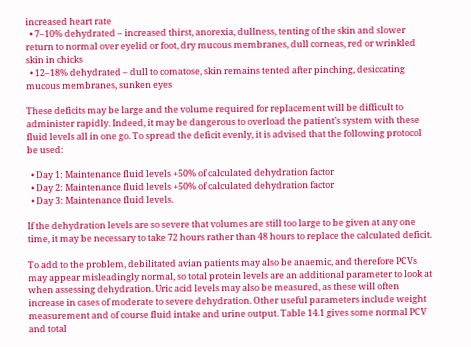increased heart rate
  • 7–10% dehydrated – increased thirst, anorexia, dullness, tenting of the skin and slower return to normal over eyelid or foot, dry mucous membranes, dull corneas, red or wrinkled skin in chicks
  • 12–18% dehydrated – dull to comatose, skin remains tented after pinching, desiccating mucous membranes, sunken eyes

These deficits may be large and the volume required for replacement will be difficult to administer rapidly. Indeed, it may be dangerous to overload the patient’s system with these fluid levels all in one go. To spread the deficit evenly, it is advised that the following protocol be used:

  • Day 1: Maintenance fluid levels +50% of calculated dehydration factor
  • Day 2: Maintenance fluid levels +50% of calculated dehydration factor
  • Day 3: Maintenance fluid levels.

If the dehydration levels are so severe that volumes are still too large to be given at any one time, it may be necessary to take 72 hours rather than 48 hours to replace the calculated deficit.

To add to the problem, debilitated avian patients may also be anaemic, and therefore PCVs may appear misleadingly normal, so total protein levels are an additional parameter to look at when assessing dehydration. Uric acid levels may also be measured, as these will often increase in cases of moderate to severe dehydration. Other useful parameters include weight measurement and of course fluid intake and urine output. Table 14.1 gives some normal PCV and total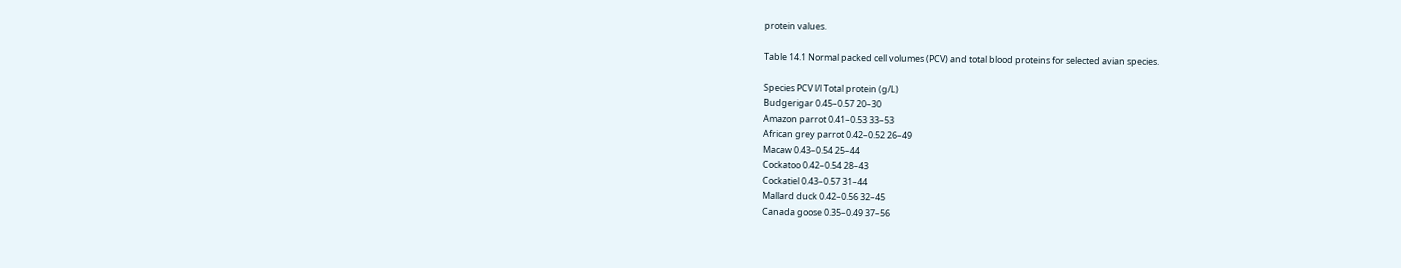protein values.

Table 14.1 Normal packed cell volumes (PCV) and total blood proteins for selected avian species.

Species PCV l/l Total protein (g/L)
Budgerigar 0.45–0.57 20–30
Amazon parrot 0.41–0.53 33–53
African grey parrot 0.42–0.52 26–49
Macaw 0.43–0.54 25–44
Cockatoo 0.42–0.54 28–43
Cockatiel 0.43–0.57 31–44
Mallard duck 0.42–0.56 32–45
Canada goose 0.35–0.49 37–56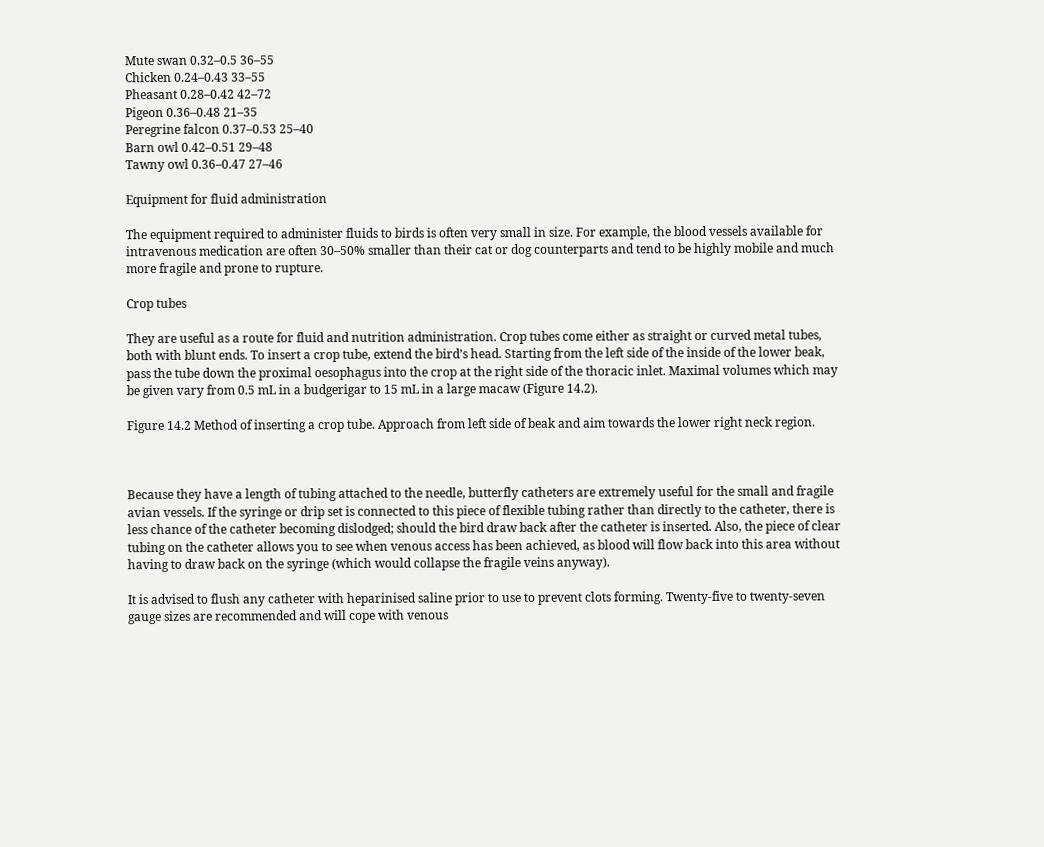Mute swan 0.32–0.5 36–55
Chicken 0.24–0.43 33–55
Pheasant 0.28–0.42 42–72
Pigeon 0.36–0.48 21–35
Peregrine falcon 0.37–0.53 25–40
Barn owl 0.42–0.51 29–48
Tawny owl 0.36–0.47 27–46

Equipment for fluid administration

The equipment required to administer fluids to birds is often very small in size. For example, the blood vessels available for intravenous medication are often 30–50% smaller than their cat or dog counterparts and tend to be highly mobile and much more fragile and prone to rupture.

Crop tubes

They are useful as a route for fluid and nutrition administration. Crop tubes come either as straight or curved metal tubes, both with blunt ends. To insert a crop tube, extend the bird’s head. Starting from the left side of the inside of the lower beak, pass the tube down the proximal oesophagus into the crop at the right side of the thoracic inlet. Maximal volumes which may be given vary from 0.5 mL in a budgerigar to 15 mL in a large macaw (Figure 14.2).

Figure 14.2 Method of inserting a crop tube. Approach from left side of beak and aim towards the lower right neck region.



Because they have a length of tubing attached to the needle, butterfly catheters are extremely useful for the small and fragile avian vessels. If the syringe or drip set is connected to this piece of flexible tubing rather than directly to the catheter, there is less chance of the catheter becoming dislodged; should the bird draw back after the catheter is inserted. Also, the piece of clear tubing on the catheter allows you to see when venous access has been achieved, as blood will flow back into this area without having to draw back on the syringe (which would collapse the fragile veins anyway).

It is advised to flush any catheter with heparinised saline prior to use to prevent clots forming. Twenty-five to twenty-seven gauge sizes are recommended and will cope with venous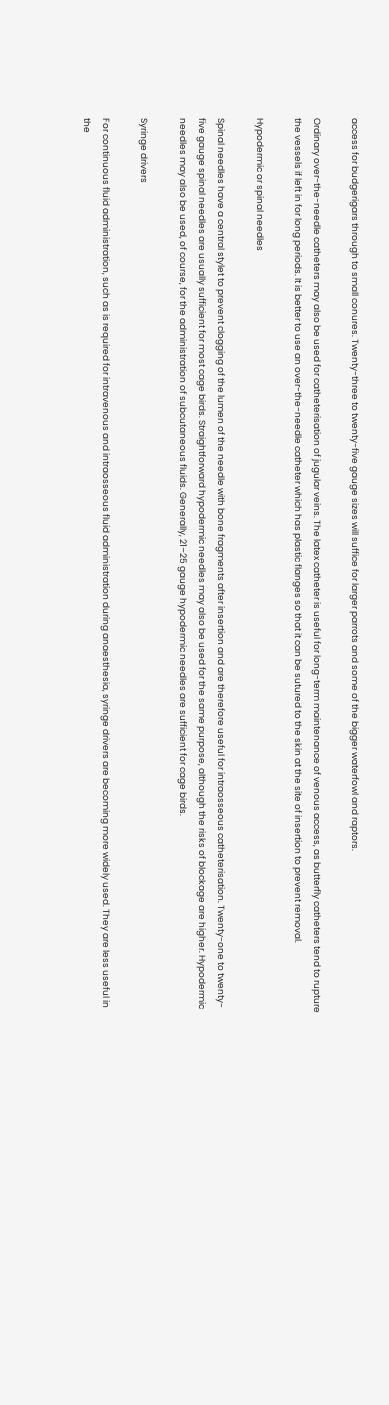access for budgerigars through to small conures. Twenty-three to twenty-five gauge sizes will suffice for larger parrots and some of the bigger waterfowl and raptors.

Ordinary over-the-needle catheters may also be used for catheterisation of jugular veins. The latex catheter is useful for long-term maintenance of venous access, as butterfly catheters tend to rupture the vessels if left in for long periods. It is better to use an over-the-needle catheter which has plastic flanges so that it can be sutured to the skin at the site of insertion to prevent removal.

Hypodermic or spinal needles

Spinal needles have a central stylet to prevent clogging of the lumen of the needle with bone fragments after insertion and are therefore useful for intraosseous catheterisation. Twenty-one to twenty-five gauge spinal needles are usually sufficient for most cage birds. Straightforward hypodermic needles may also be used for the same purpose, although the risks of blockage are higher. Hypodermic needles may also be used, of course, for the administration of subcutaneous fluids. Generally, 21–25 gauge hypodermic needles are sufficient for cage birds.

Syringe drivers

For continuous fluid administration, such as is required for intravenous and intraosseous fluid administration during anaesthesia, syringe drivers are becoming more widely used. They are less useful in the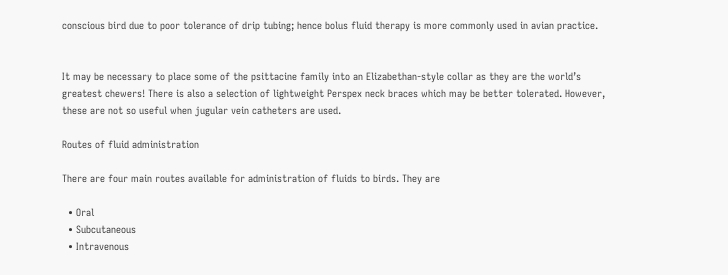conscious bird due to poor tolerance of drip tubing; hence bolus fluid therapy is more commonly used in avian practice.


It may be necessary to place some of the psittacine family into an Elizabethan-style collar as they are the world’s greatest chewers! There is also a selection of lightweight Perspex neck braces which may be better tolerated. However, these are not so useful when jugular vein catheters are used.

Routes of fluid administration

There are four main routes available for administration of fluids to birds. They are

  • Oral
  • Subcutaneous
  • Intravenous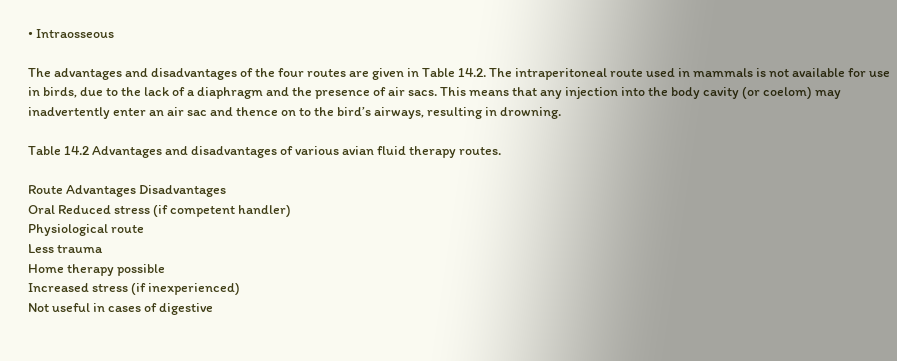• Intraosseous

The advantages and disadvantages of the four routes are given in Table 14.2. The intraperitoneal route used in mammals is not available for use in birds, due to the lack of a diaphragm and the presence of air sacs. This means that any injection into the body cavity (or coelom) may inadvertently enter an air sac and thence on to the bird’s airways, resulting in drowning.

Table 14.2 Advantages and disadvantages of various avian fluid therapy routes.

Route Advantages Disadvantages
Oral Reduced stress (if competent handler)
Physiological route
Less trauma
Home therapy possible
Increased stress (if inexperienced)
Not useful in cases of digestive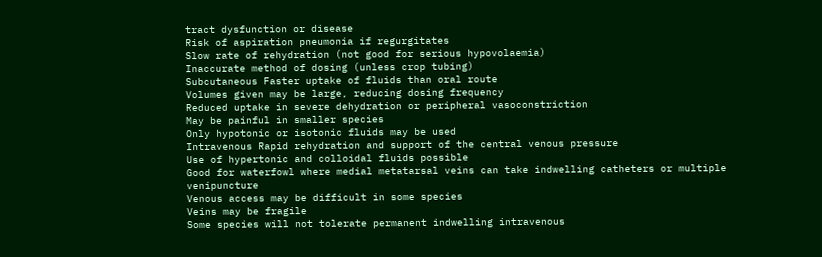tract dysfunction or disease
Risk of aspiration pneumonia if regurgitates
Slow rate of rehydration (not good for serious hypovolaemia)
Inaccurate method of dosing (unless crop tubing)
Subcutaneous Faster uptake of fluids than oral route
Volumes given may be large, reducing dosing frequency
Reduced uptake in severe dehydration or peripheral vasoconstriction
May be painful in smaller species
Only hypotonic or isotonic fluids may be used
Intravenous Rapid rehydration and support of the central venous pressure
Use of hypertonic and colloidal fluids possible
Good for waterfowl where medial metatarsal veins can take indwelling catheters or multiple venipuncture
Venous access may be difficult in some species
Veins may be fragile
Some species will not tolerate permanent indwelling intravenous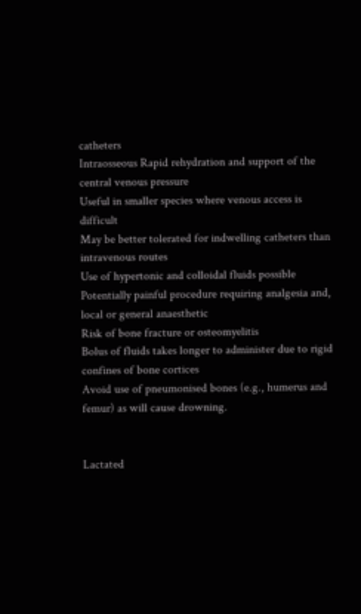catheters
Intraosseous Rapid rehydration and support of the central venous pressure
Useful in smaller species where venous access is difficult
May be better tolerated for indwelling catheters than intravenous routes
Use of hypertonic and colloidal fluids possible
Potentially painful procedure requiring analgesia and, local or general anaesthetic
Risk of bone fracture or osteomyelitis
Bolus of fluids takes longer to administer due to rigid confines of bone cortices
Avoid use of pneumonised bones (e.g., humerus and femur) as will cause drowning.


Lactated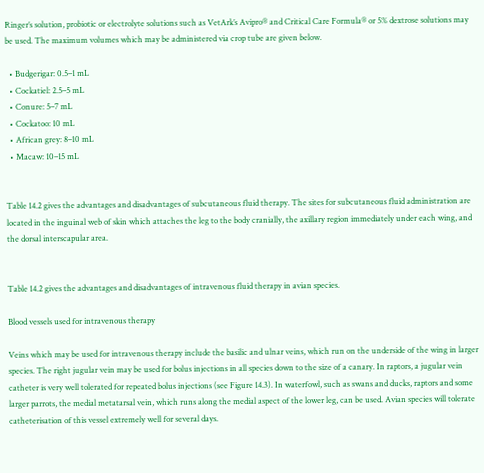Ringer’s solution, probiotic or electrolyte solutions such as VetArk’s Avipro® and Critical Care Formula® or 5% dextrose solutions may be used. The maximum volumes which may be administered via crop tube are given below.

  • Budgerigar: 0.5–1 mL
  • Cockatiel: 2.5–5 mL
  • Conure: 5–7 mL
  • Cockatoo: 10 mL
  • African grey: 8–10 mL
  • Macaw: 10–15 mL


Table 14.2 gives the advantages and disadvantages of subcutaneous fluid therapy. The sites for subcutaneous fluid administration are located in the inguinal web of skin which attaches the leg to the body cranially, the axillary region immediately under each wing, and the dorsal interscapular area.


Table 14.2 gives the advantages and disadvantages of intravenous fluid therapy in avian species.

Blood vessels used for intravenous therapy

Veins which may be used for intravenous therapy include the basilic and ulnar veins, which run on the underside of the wing in larger species. The right jugular vein may be used for bolus injections in all species down to the size of a canary. In raptors, a jugular vein catheter is very well tolerated for repeated bolus injections (see Figure 14.3). In waterfowl, such as swans and ducks, raptors and some larger parrots, the medial metatarsal vein, which runs along the medial aspect of the lower leg, can be used. Avian species will tolerate catheterisation of this vessel extremely well for several days.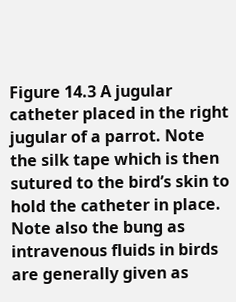Figure 14.3 A jugular catheter placed in the right jugular of a parrot. Note the silk tape which is then sutured to the bird’s skin to hold the catheter in place. Note also the bung as intravenous fluids in birds are generally given as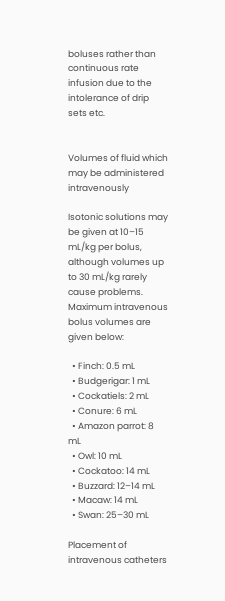boluses rather than continuous rate infusion due to the intolerance of drip sets etc.


Volumes of fluid which may be administered intravenously

Isotonic solutions may be given at 10–15 mL/kg per bolus, although volumes up to 30 mL/kg rarely cause problems. Maximum intravenous bolus volumes are given below:

  • Finch: 0.5 mL
  • Budgerigar: 1 mL
  • Cockatiels: 2 mL
  • Conure: 6 mL
  • Amazon parrot: 8 mL
  • Owl: 10 mL
  • Cockatoo: 14 mL
  • Buzzard: 12–14 mL
  • Macaw: 14 mL
  • Swan: 25–30 mL

Placement of intravenous catheters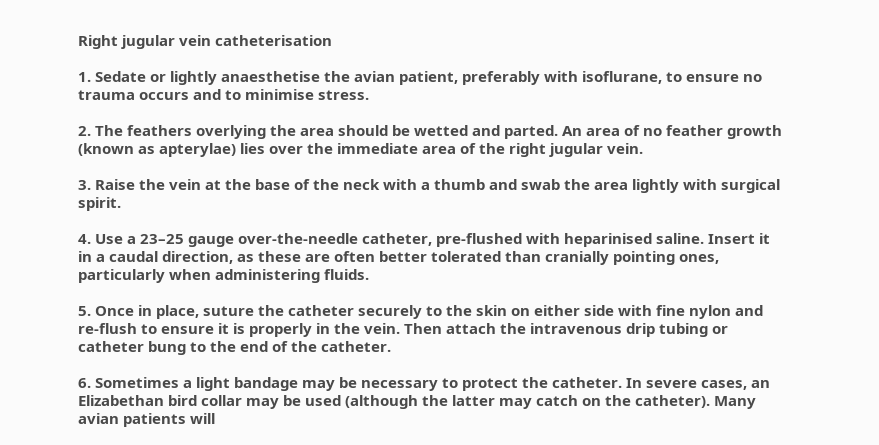Right jugular vein catheterisation

1. Sedate or lightly anaesthetise the avian patient, preferably with isoflurane, to ensure no trauma occurs and to minimise stress.

2. The feathers overlying the area should be wetted and parted. An area of no feather growth (known as apterylae) lies over the immediate area of the right jugular vein.

3. Raise the vein at the base of the neck with a thumb and swab the area lightly with surgical spirit.

4. Use a 23–25 gauge over-the-needle catheter, pre-flushed with heparinised saline. Insert it in a caudal direction, as these are often better tolerated than cranially pointing ones, particularly when administering fluids.

5. Once in place, suture the catheter securely to the skin on either side with fine nylon and re-flush to ensure it is properly in the vein. Then attach the intravenous drip tubing or catheter bung to the end of the catheter.

6. Sometimes a light bandage may be necessary to protect the catheter. In severe cases, an Elizabethan bird collar may be used (although the latter may catch on the catheter). Many avian patients will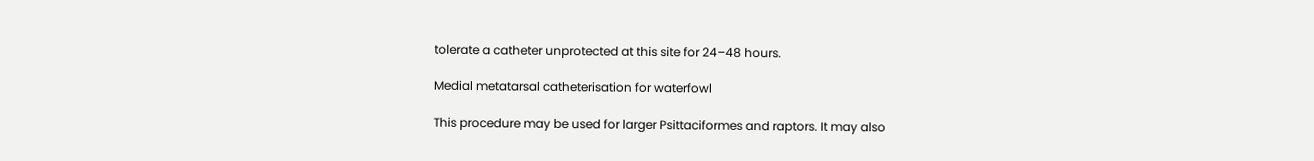tolerate a catheter unprotected at this site for 24–48 hours.

Medial metatarsal catheterisation for waterfowl

This procedure may be used for larger Psittaciformes and raptors. It may also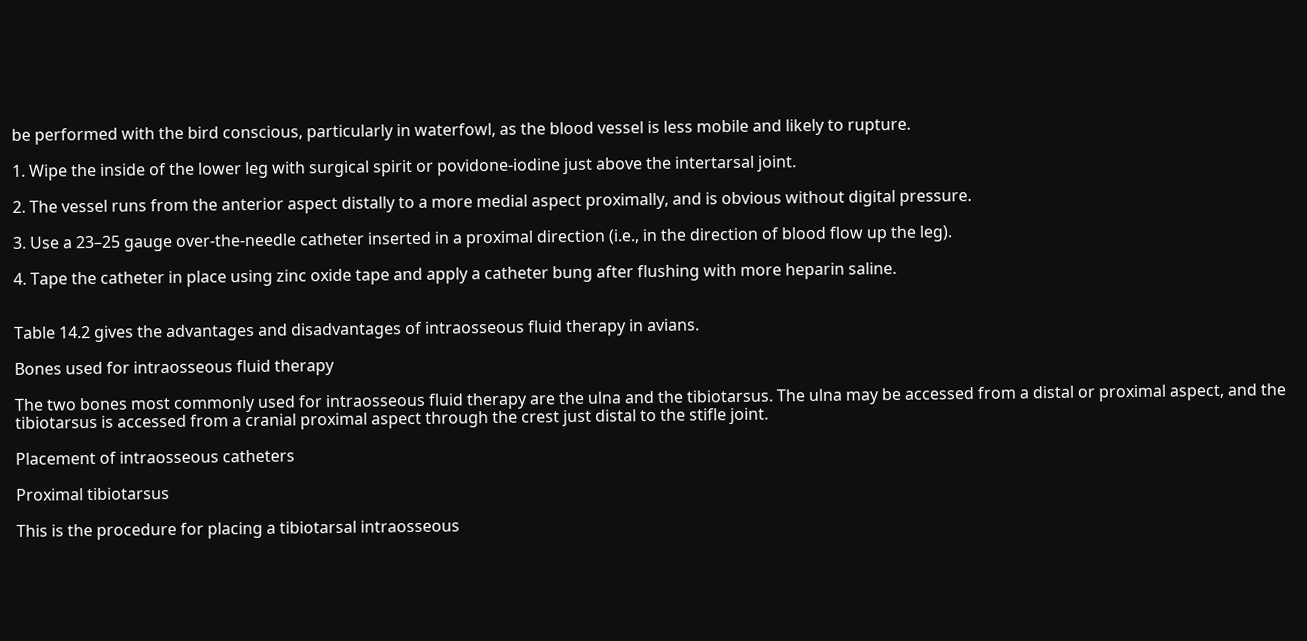be performed with the bird conscious, particularly in waterfowl, as the blood vessel is less mobile and likely to rupture.

1. Wipe the inside of the lower leg with surgical spirit or povidone-iodine just above the intertarsal joint.

2. The vessel runs from the anterior aspect distally to a more medial aspect proximally, and is obvious without digital pressure.

3. Use a 23–25 gauge over-the-needle catheter inserted in a proximal direction (i.e., in the direction of blood flow up the leg).

4. Tape the catheter in place using zinc oxide tape and apply a catheter bung after flushing with more heparin saline.


Table 14.2 gives the advantages and disadvantages of intraosseous fluid therapy in avians.

Bones used for intraosseous fluid therapy

The two bones most commonly used for intraosseous fluid therapy are the ulna and the tibiotarsus. The ulna may be accessed from a distal or proximal aspect, and the tibiotarsus is accessed from a cranial proximal aspect through the crest just distal to the stifle joint.

Placement of intraosseous catheters

Proximal tibiotarsus

This is the procedure for placing a tibiotarsal intraosseous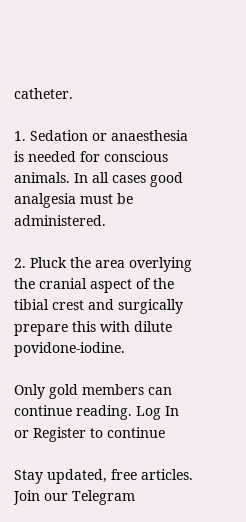catheter.

1. Sedation or anaesthesia is needed for conscious animals. In all cases good analgesia must be administered.

2. Pluck the area overlying the cranial aspect of the tibial crest and surgically prepare this with dilute povidone-iodine.

Only gold members can continue reading. Log In or Register to continue

Stay updated, free articles. Join our Telegram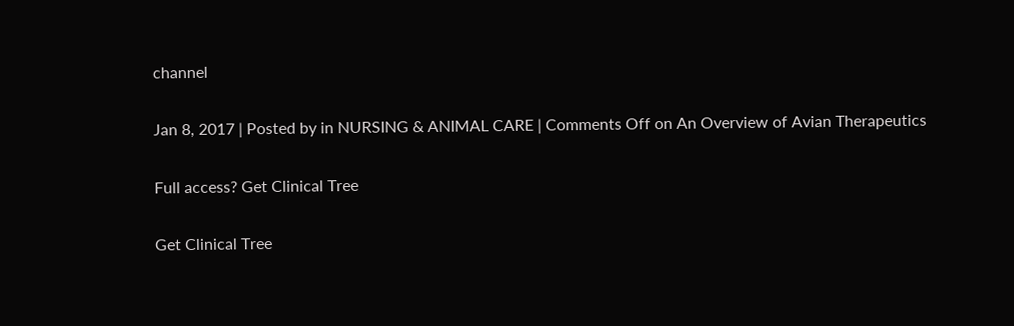channel

Jan 8, 2017 | Posted by in NURSING & ANIMAL CARE | Comments Off on An Overview of Avian Therapeutics

Full access? Get Clinical Tree

Get Clinical Tree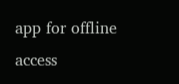app for offline access